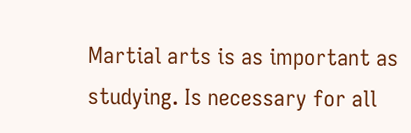Martial arts is as important as studying. Is necessary for all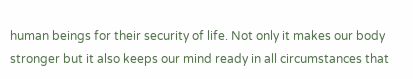human beings for their security of life. Not only it makes our body stronger but it also keeps our mind ready in all circumstances that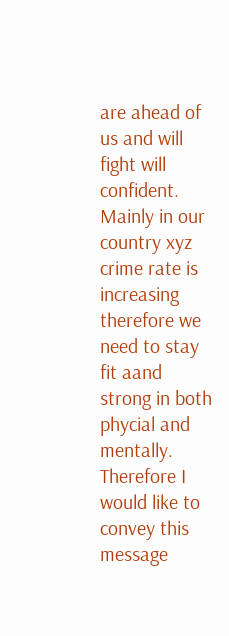are ahead of us and will fight will confident. Mainly in our country xyz crime rate is increasing therefore we need to stay fit aand strong in both phycial and mentally. Therefore I would like to convey this message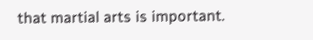that martial arts is important.